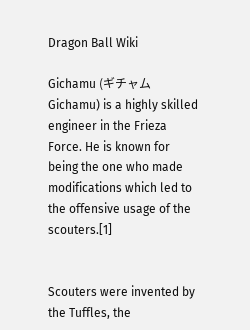Dragon Ball Wiki

Gichamu (ギチャム Gichamu) is a highly skilled engineer in the Frieza Force. He is known for being the one who made modifications which led to the offensive usage of the scouters.[1]


Scouters were invented by the Tuffles, the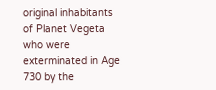original inhabitants of Planet Vegeta who were exterminated in Age 730 by the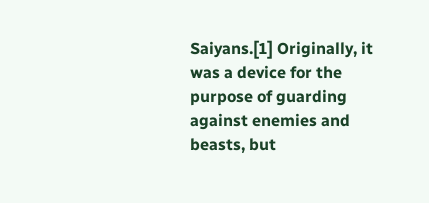Saiyans.[1] Originally, it was a device for the purpose of guarding against enemies and beasts, but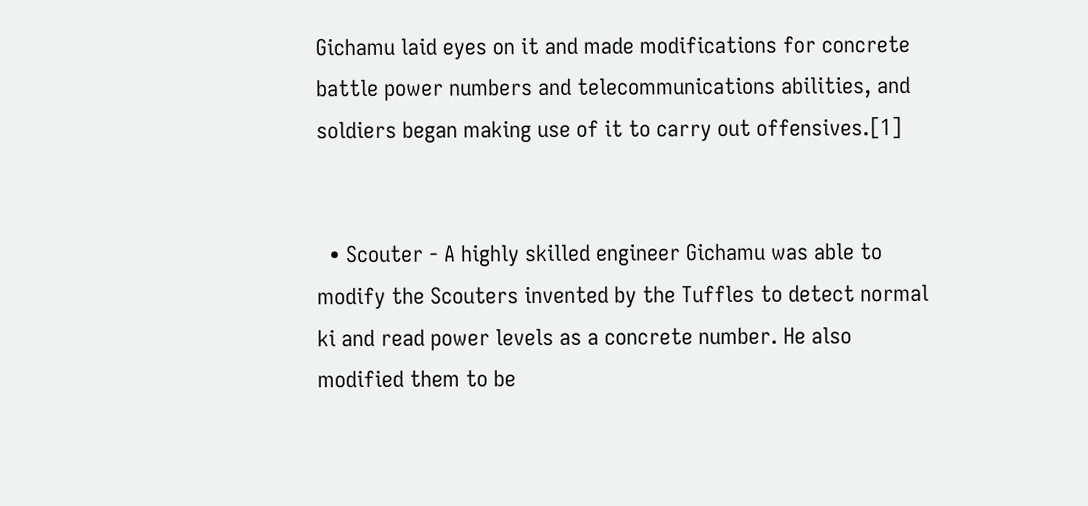Gichamu laid eyes on it and made modifications for concrete battle power numbers and telecommunications abilities, and soldiers began making use of it to carry out offensives.[1]


  • Scouter - A highly skilled engineer Gichamu was able to modify the Scouters invented by the Tuffles to detect normal ki and read power levels as a concrete number. He also modified them to be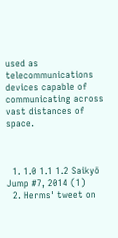used as telecommunications devices capable of communicating across vast distances of space.



  1. 1.0 1.1 1.2 Saikyō Jump #7, 2014 (1)
  2. Herms' tweet on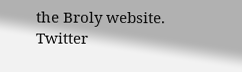the Broly website. Twitter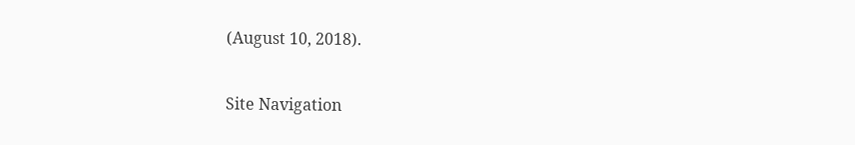(August 10, 2018).

Site Navigation